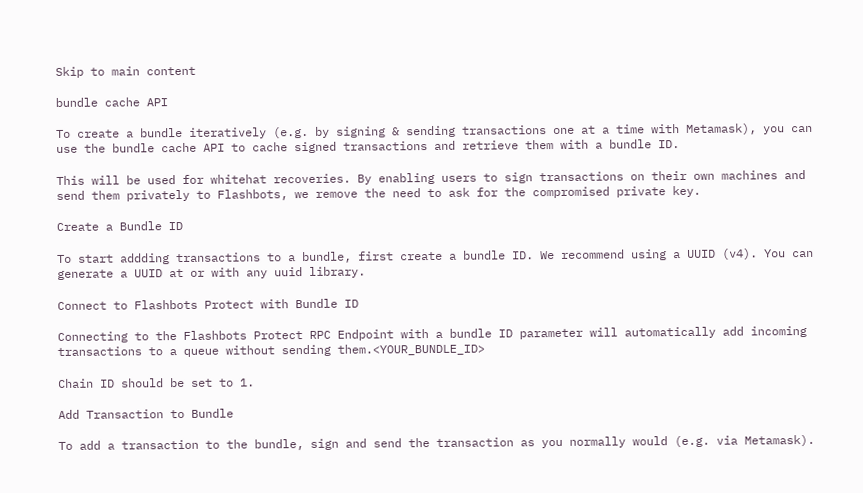Skip to main content

bundle cache API

To create a bundle iteratively (e.g. by signing & sending transactions one at a time with Metamask), you can use the bundle cache API to cache signed transactions and retrieve them with a bundle ID.

This will be used for whitehat recoveries. By enabling users to sign transactions on their own machines and send them privately to Flashbots, we remove the need to ask for the compromised private key.

Create a Bundle ID

To start addding transactions to a bundle, first create a bundle ID. We recommend using a UUID (v4). You can generate a UUID at or with any uuid library.

Connect to Flashbots Protect with Bundle ID

Connecting to the Flashbots Protect RPC Endpoint with a bundle ID parameter will automatically add incoming transactions to a queue without sending them.<YOUR_BUNDLE_ID>

Chain ID should be set to 1.

Add Transaction to Bundle

To add a transaction to the bundle, sign and send the transaction as you normally would (e.g. via Metamask).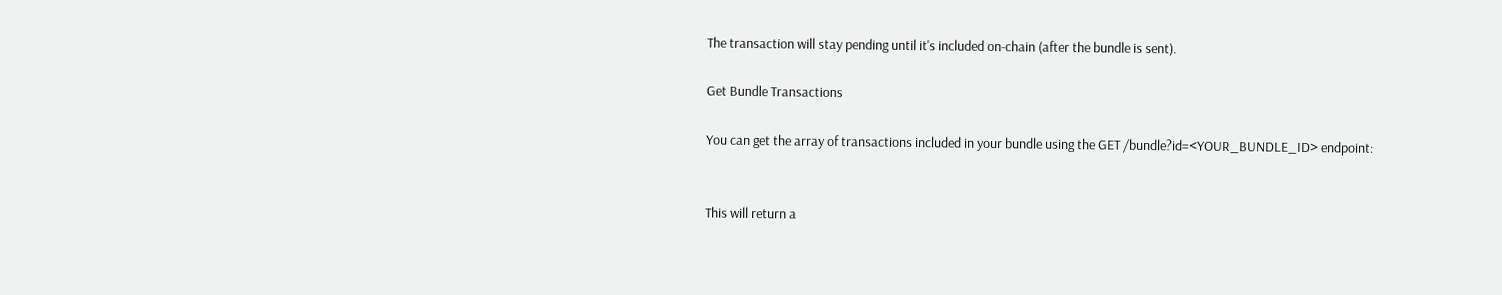The transaction will stay pending until it's included on-chain (after the bundle is sent).

Get Bundle Transactions

You can get the array of transactions included in your bundle using the GET /bundle?id=<YOUR_BUNDLE_ID> endpoint:


This will return a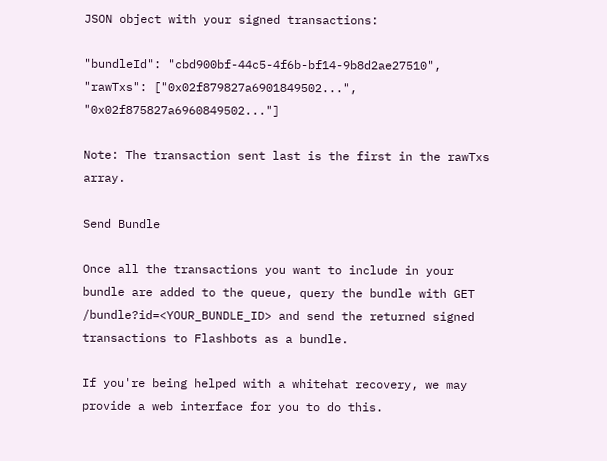JSON object with your signed transactions:

"bundleId": "cbd900bf-44c5-4f6b-bf14-9b8d2ae27510",
"rawTxs": ["0x02f879827a6901849502...", "0x02f875827a6960849502..."]

Note: The transaction sent last is the first in the rawTxs array.

Send Bundle

Once all the transactions you want to include in your bundle are added to the queue, query the bundle with GET /bundle?id=<YOUR_BUNDLE_ID> and send the returned signed transactions to Flashbots as a bundle.

If you're being helped with a whitehat recovery, we may provide a web interface for you to do this.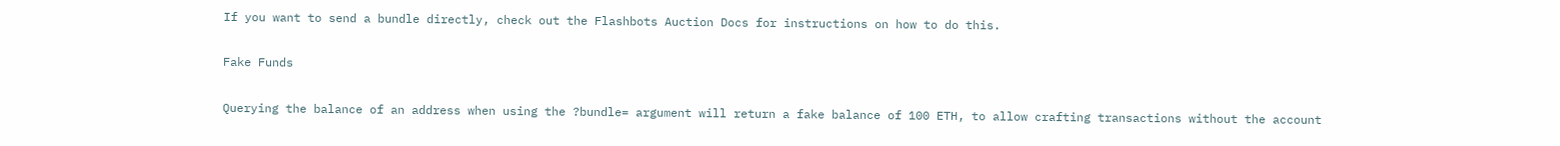If you want to send a bundle directly, check out the Flashbots Auction Docs for instructions on how to do this.

Fake Funds

Querying the balance of an address when using the ?bundle= argument will return a fake balance of 100 ETH, to allow crafting transactions without the account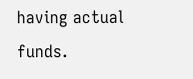having actual funds.